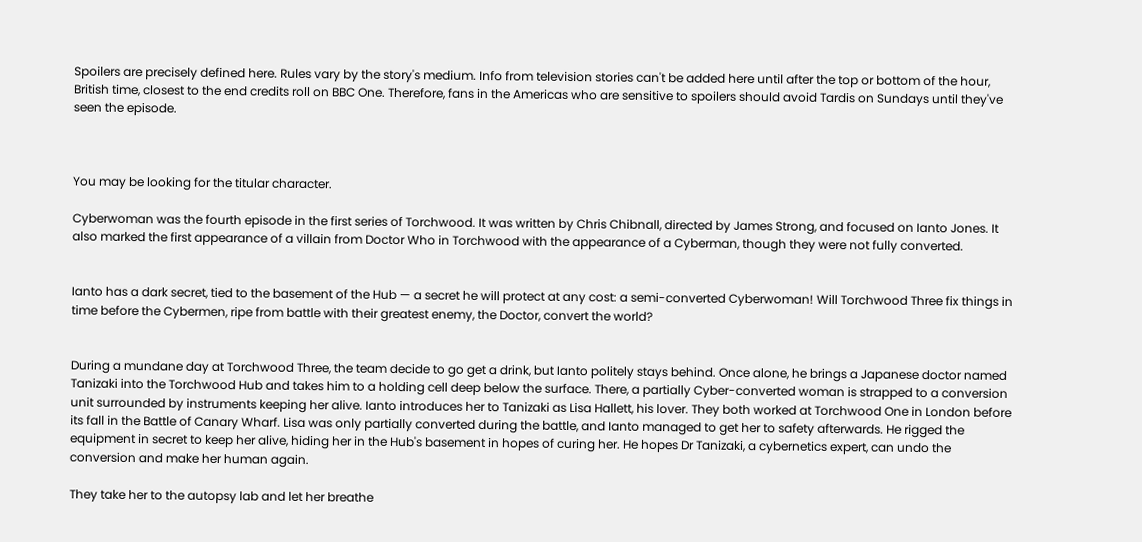Spoilers are precisely defined here. Rules vary by the story's medium. Info from television stories can't be added here until after the top or bottom of the hour, British time, closest to the end credits roll on BBC One. Therefore, fans in the Americas who are sensitive to spoilers should avoid Tardis on Sundays until they've seen the episode.



You may be looking for the titular character.

Cyberwoman was the fourth episode in the first series of Torchwood. It was written by Chris Chibnall, directed by James Strong, and focused on Ianto Jones. It also marked the first appearance of a villain from Doctor Who in Torchwood with the appearance of a Cyberman, though they were not fully converted.


Ianto has a dark secret, tied to the basement of the Hub — a secret he will protect at any cost: a semi-converted Cyberwoman! Will Torchwood Three fix things in time before the Cybermen, ripe from battle with their greatest enemy, the Doctor, convert the world?


During a mundane day at Torchwood Three, the team decide to go get a drink, but Ianto politely stays behind. Once alone, he brings a Japanese doctor named Tanizaki into the Torchwood Hub and takes him to a holding cell deep below the surface. There, a partially Cyber-converted woman is strapped to a conversion unit surrounded by instruments keeping her alive. Ianto introduces her to Tanizaki as Lisa Hallett, his lover. They both worked at Torchwood One in London before its fall in the Battle of Canary Wharf. Lisa was only partially converted during the battle, and Ianto managed to get her to safety afterwards. He rigged the equipment in secret to keep her alive, hiding her in the Hub's basement in hopes of curing her. He hopes Dr Tanizaki, a cybernetics expert, can undo the conversion and make her human again.

They take her to the autopsy lab and let her breathe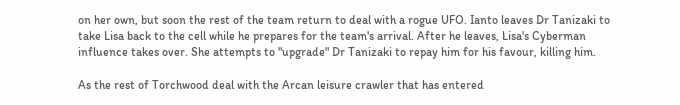on her own, but soon the rest of the team return to deal with a rogue UFO. Ianto leaves Dr Tanizaki to take Lisa back to the cell while he prepares for the team's arrival. After he leaves, Lisa's Cyberman influence takes over. She attempts to "upgrade" Dr Tanizaki to repay him for his favour, killing him.

As the rest of Torchwood deal with the Arcan leisure crawler that has entered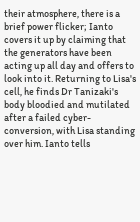their atmosphere, there is a brief power flicker; Ianto covers it up by claiming that the generators have been acting up all day and offers to look into it. Returning to Lisa's cell, he finds Dr Tanizaki's body bloodied and mutilated after a failed cyber-conversion, with Lisa standing over him. Ianto tells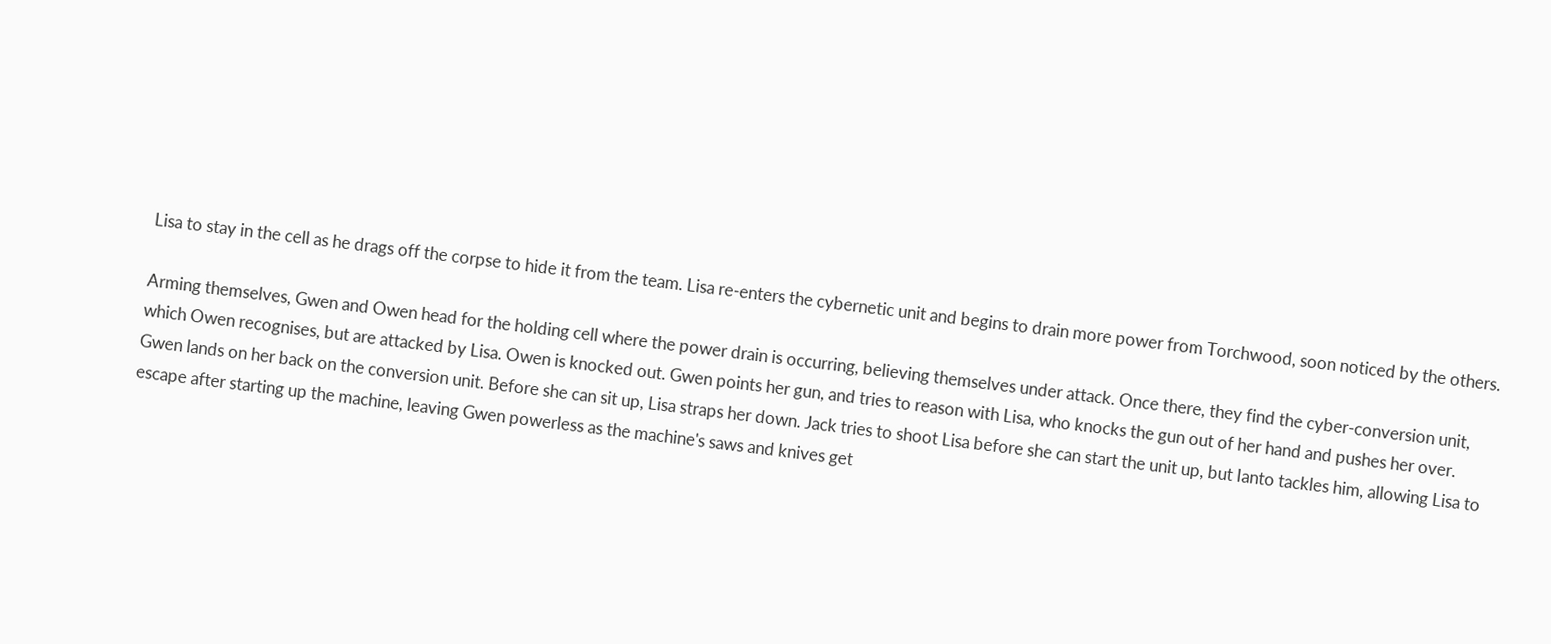Lisa to stay in the cell as he drags off the corpse to hide it from the team. Lisa re-enters the cybernetic unit and begins to drain more power from Torchwood, soon noticed by the others.

Arming themselves, Gwen and Owen head for the holding cell where the power drain is occurring, believing themselves under attack. Once there, they find the cyber-conversion unit, which Owen recognises, but are attacked by Lisa. Owen is knocked out. Gwen points her gun, and tries to reason with Lisa, who knocks the gun out of her hand and pushes her over. Gwen lands on her back on the conversion unit. Before she can sit up, Lisa straps her down. Jack tries to shoot Lisa before she can start the unit up, but Ianto tackles him, allowing Lisa to escape after starting up the machine, leaving Gwen powerless as the machine's saws and knives get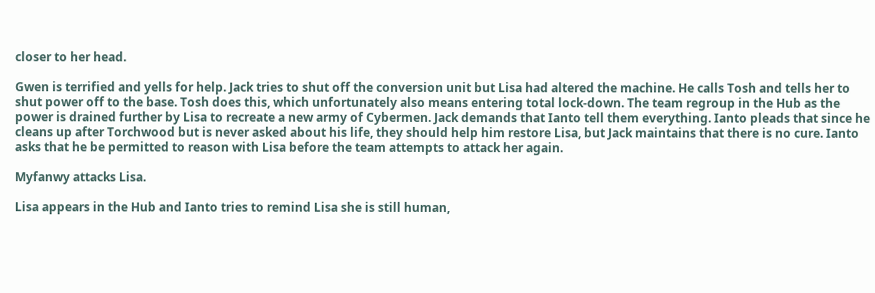closer to her head.

Gwen is terrified and yells for help. Jack tries to shut off the conversion unit but Lisa had altered the machine. He calls Tosh and tells her to shut power off to the base. Tosh does this, which unfortunately also means entering total lock-down. The team regroup in the Hub as the power is drained further by Lisa to recreate a new army of Cybermen. Jack demands that Ianto tell them everything. Ianto pleads that since he cleans up after Torchwood but is never asked about his life, they should help him restore Lisa, but Jack maintains that there is no cure. Ianto asks that he be permitted to reason with Lisa before the team attempts to attack her again.

Myfanwy attacks Lisa.

Lisa appears in the Hub and Ianto tries to remind Lisa she is still human,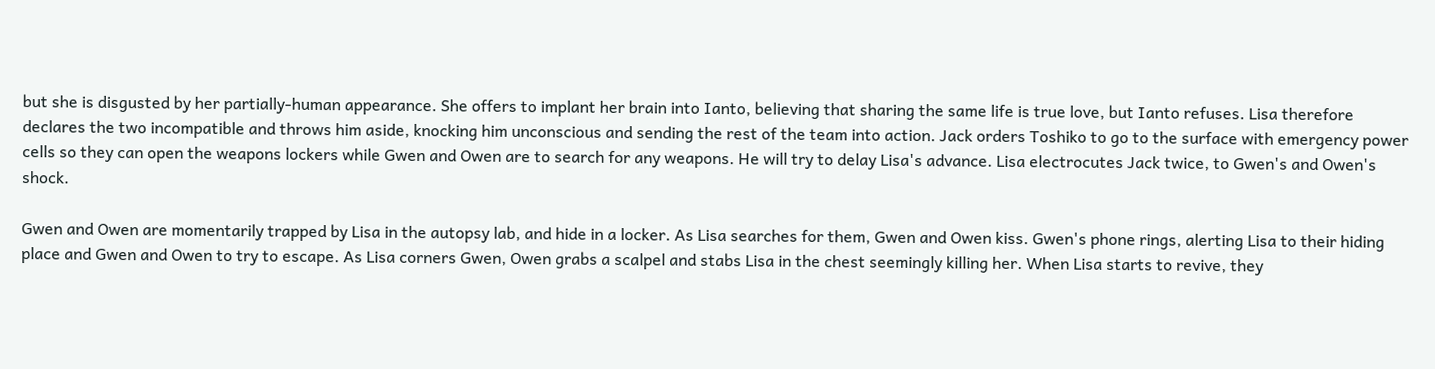but she is disgusted by her partially-human appearance. She offers to implant her brain into Ianto, believing that sharing the same life is true love, but Ianto refuses. Lisa therefore declares the two incompatible and throws him aside, knocking him unconscious and sending the rest of the team into action. Jack orders Toshiko to go to the surface with emergency power cells so they can open the weapons lockers while Gwen and Owen are to search for any weapons. He will try to delay Lisa's advance. Lisa electrocutes Jack twice, to Gwen's and Owen's shock.

Gwen and Owen are momentarily trapped by Lisa in the autopsy lab, and hide in a locker. As Lisa searches for them, Gwen and Owen kiss. Gwen's phone rings, alerting Lisa to their hiding place and Gwen and Owen to try to escape. As Lisa corners Gwen, Owen grabs a scalpel and stabs Lisa in the chest seemingly killing her. When Lisa starts to revive, they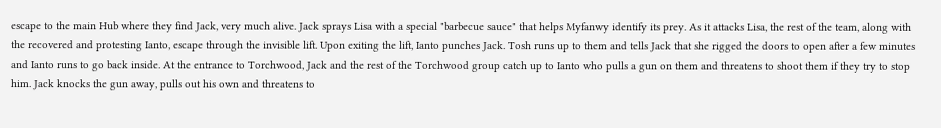escape to the main Hub where they find Jack, very much alive. Jack sprays Lisa with a special "barbecue sauce" that helps Myfanwy identify its prey. As it attacks Lisa, the rest of the team, along with the recovered and protesting Ianto, escape through the invisible lift. Upon exiting the lift, Ianto punches Jack. Tosh runs up to them and tells Jack that she rigged the doors to open after a few minutes and Ianto runs to go back inside. At the entrance to Torchwood, Jack and the rest of the Torchwood group catch up to Ianto who pulls a gun on them and threatens to shoot them if they try to stop him. Jack knocks the gun away, pulls out his own and threatens to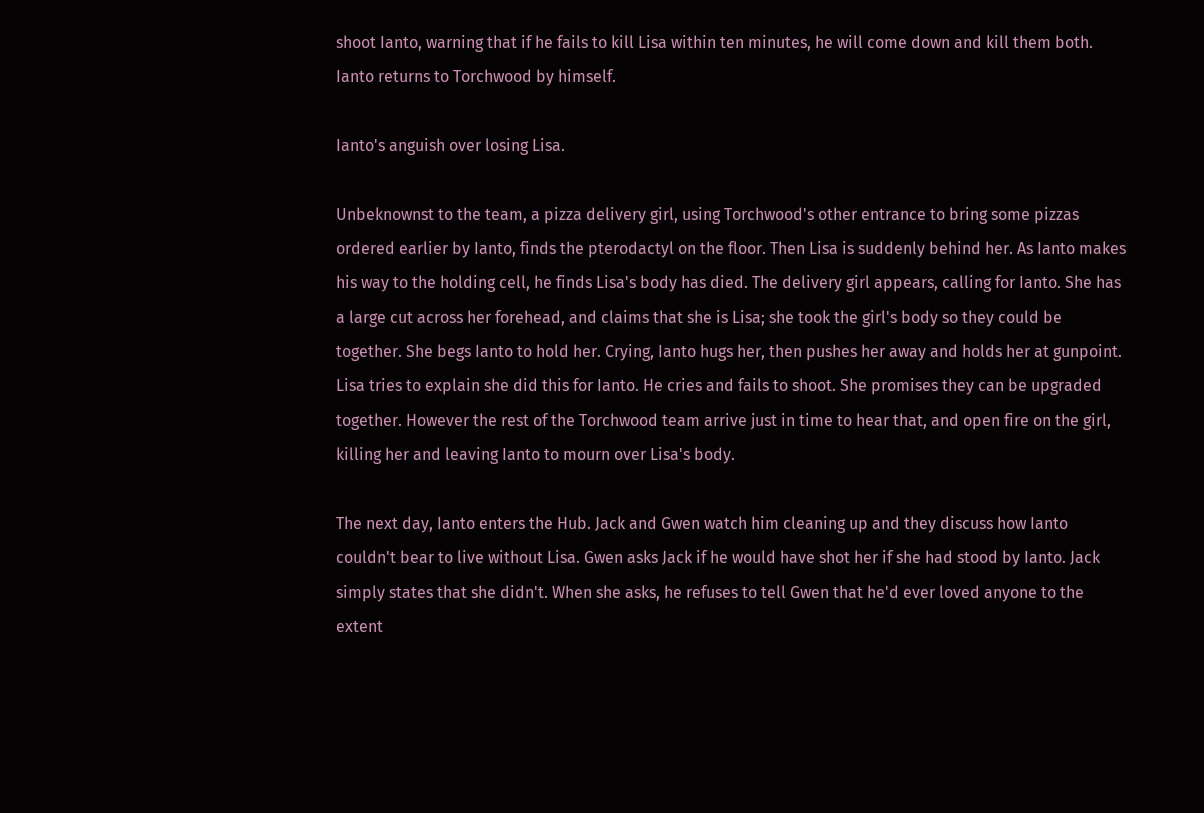shoot Ianto, warning that if he fails to kill Lisa within ten minutes, he will come down and kill them both. Ianto returns to Torchwood by himself.

Ianto's anguish over losing Lisa.

Unbeknownst to the team, a pizza delivery girl, using Torchwood's other entrance to bring some pizzas ordered earlier by Ianto, finds the pterodactyl on the floor. Then Lisa is suddenly behind her. As Ianto makes his way to the holding cell, he finds Lisa's body has died. The delivery girl appears, calling for Ianto. She has a large cut across her forehead, and claims that she is Lisa; she took the girl's body so they could be together. She begs Ianto to hold her. Crying, Ianto hugs her, then pushes her away and holds her at gunpoint. Lisa tries to explain she did this for Ianto. He cries and fails to shoot. She promises they can be upgraded together. However the rest of the Torchwood team arrive just in time to hear that, and open fire on the girl, killing her and leaving Ianto to mourn over Lisa's body.

The next day, Ianto enters the Hub. Jack and Gwen watch him cleaning up and they discuss how Ianto couldn't bear to live without Lisa. Gwen asks Jack if he would have shot her if she had stood by Ianto. Jack simply states that she didn't. When she asks, he refuses to tell Gwen that he'd ever loved anyone to the extent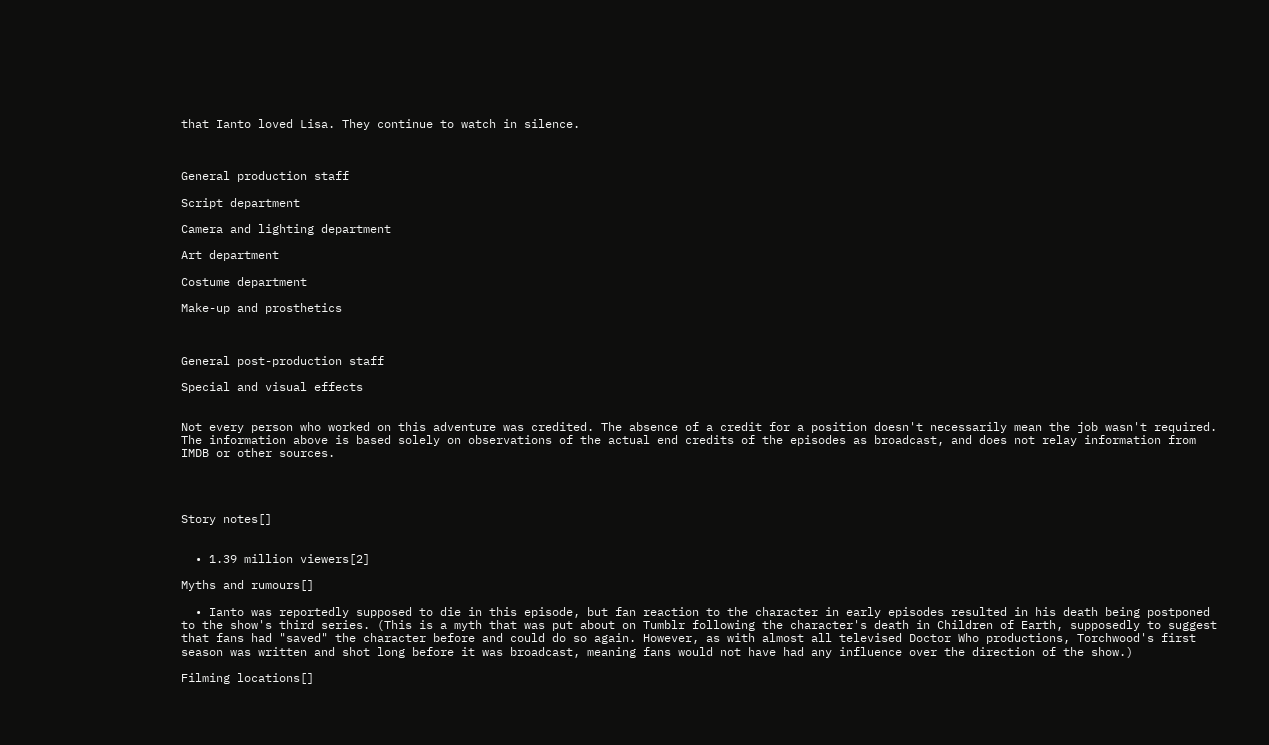that Ianto loved Lisa. They continue to watch in silence.



General production staff

Script department

Camera and lighting department

Art department

Costume department

Make-up and prosthetics



General post-production staff

Special and visual effects


Not every person who worked on this adventure was credited. The absence of a credit for a position doesn't necessarily mean the job wasn't required. The information above is based solely on observations of the actual end credits of the episodes as broadcast, and does not relay information from IMDB or other sources.




Story notes[]


  • 1.39 million viewers[2]

Myths and rumours[]

  • Ianto was reportedly supposed to die in this episode, but fan reaction to the character in early episodes resulted in his death being postponed to the show's third series. (This is a myth that was put about on Tumblr following the character's death in Children of Earth, supposedly to suggest that fans had "saved" the character before and could do so again. However, as with almost all televised Doctor Who productions, Torchwood's first season was written and shot long before it was broadcast, meaning fans would not have had any influence over the direction of the show.)

Filming locations[]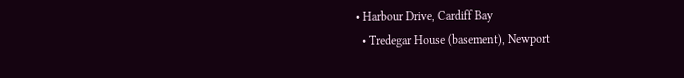• Harbour Drive, Cardiff Bay
  • Tredegar House (basement), Newport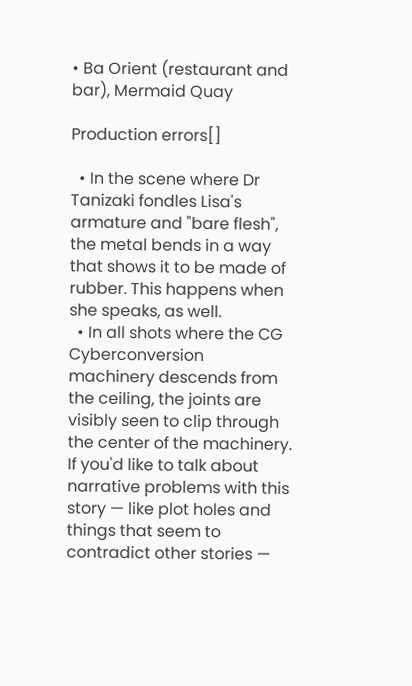• Ba Orient (restaurant and bar), Mermaid Quay

Production errors[]

  • In the scene where Dr Tanizaki fondles Lisa's armature and "bare flesh", the metal bends in a way that shows it to be made of rubber. This happens when she speaks, as well.
  • In all shots where the CG Cyberconversion machinery descends from the ceiling, the joints are visibly seen to clip through the center of the machinery.
If you'd like to talk about narrative problems with this story — like plot holes and things that seem to contradict other stories —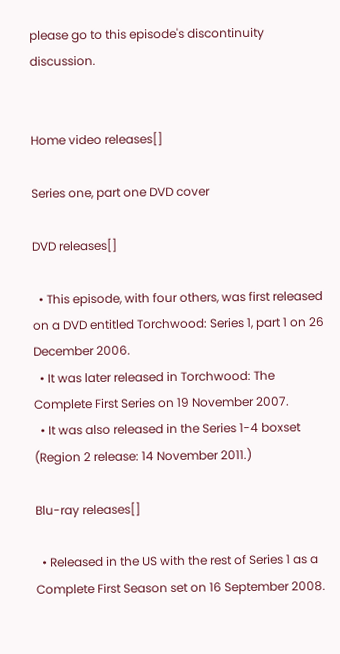please go to this episode's discontinuity discussion.


Home video releases[]

Series one, part one DVD cover

DVD releases[]

  • This episode, with four others, was first released on a DVD entitled Torchwood: Series 1, part 1 on 26 December 2006.
  • It was later released in Torchwood: The Complete First Series on 19 November 2007.
  • It was also released in the Series 1-4 boxset (Region 2 release: 14 November 2011.)

Blu-ray releases[]

  • Released in the US with the rest of Series 1 as a Complete First Season set on 16 September 2008.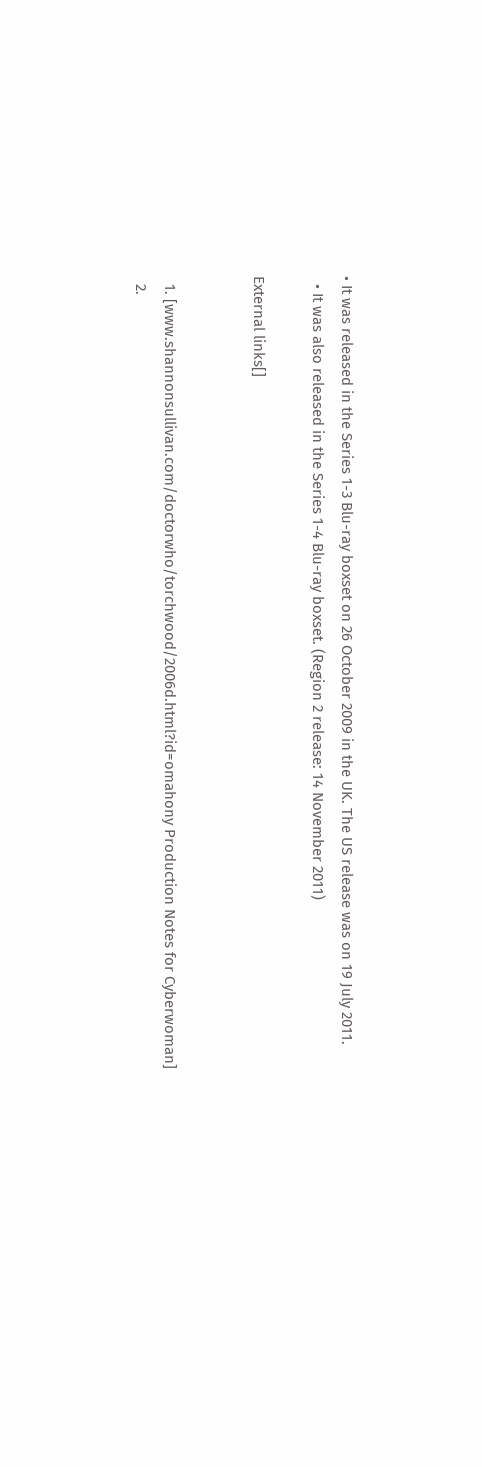• It was released in the Series 1-3 Blu-ray boxset on 26 October 2009 in the UK. The US release was on 19 July 2011.
  • It was also released in the Series 1-4 Blu-ray boxset. (Region 2 release: 14 November 2011)

External links[]


  1. [www.shannonsullivan.com/doctorwho/torchwood/2006d.html?id=omahony Production Notes for Cyberwoman]
  2.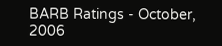BARB Ratings - October, 2006